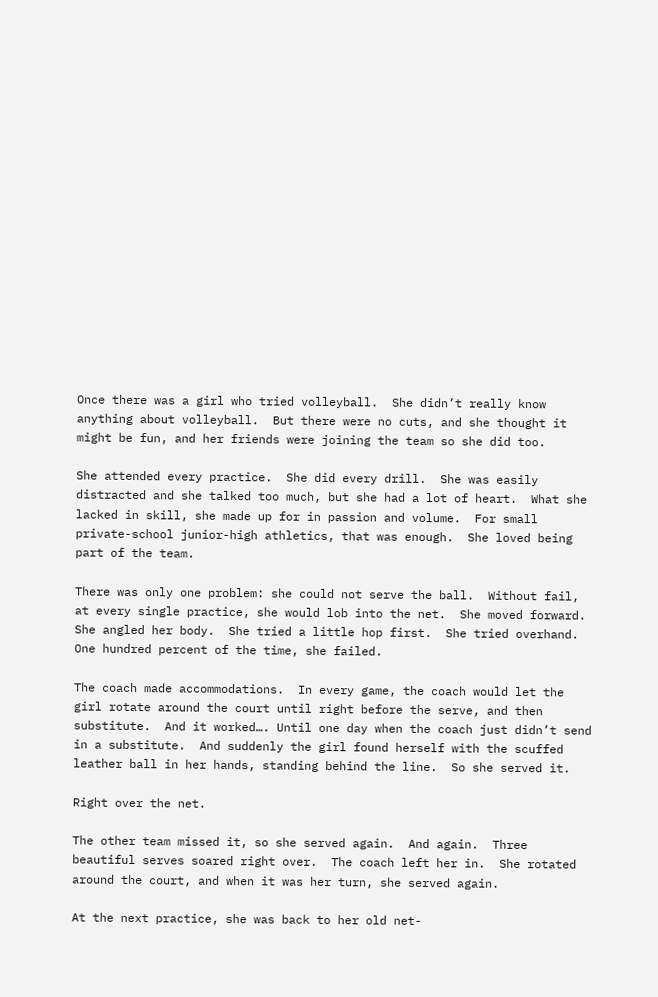Once there was a girl who tried volleyball.  She didn’t really know anything about volleyball.  But there were no cuts, and she thought it might be fun, and her friends were joining the team so she did too.

She attended every practice.  She did every drill.  She was easily distracted and she talked too much, but she had a lot of heart.  What she lacked in skill, she made up for in passion and volume.  For small private-school junior-high athletics, that was enough.  She loved being part of the team.

There was only one problem: she could not serve the ball.  Without fail, at every single practice, she would lob into the net.  She moved forward.  She angled her body.  She tried a little hop first.  She tried overhand.  One hundred percent of the time, she failed.

The coach made accommodations.  In every game, the coach would let the girl rotate around the court until right before the serve, and then substitute.  And it worked…. Until one day when the coach just didn’t send in a substitute.  And suddenly the girl found herself with the scuffed leather ball in her hands, standing behind the line.  So she served it.

Right over the net.

The other team missed it, so she served again.  And again.  Three beautiful serves soared right over.  The coach left her in.  She rotated around the court, and when it was her turn, she served again.

At the next practice, she was back to her old net-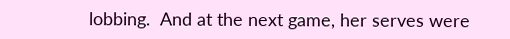lobbing.  And at the next game, her serves were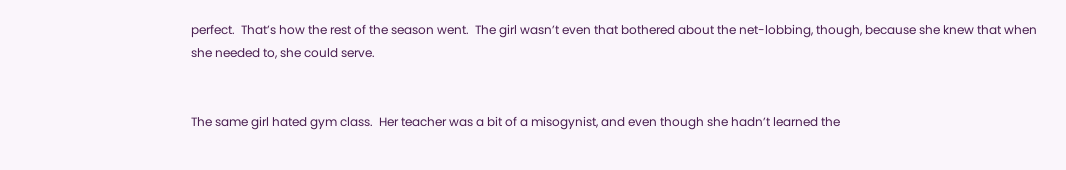perfect.  That’s how the rest of the season went.  The girl wasn’t even that bothered about the net-lobbing, though, because she knew that when she needed to, she could serve.


The same girl hated gym class.  Her teacher was a bit of a misogynist, and even though she hadn’t learned the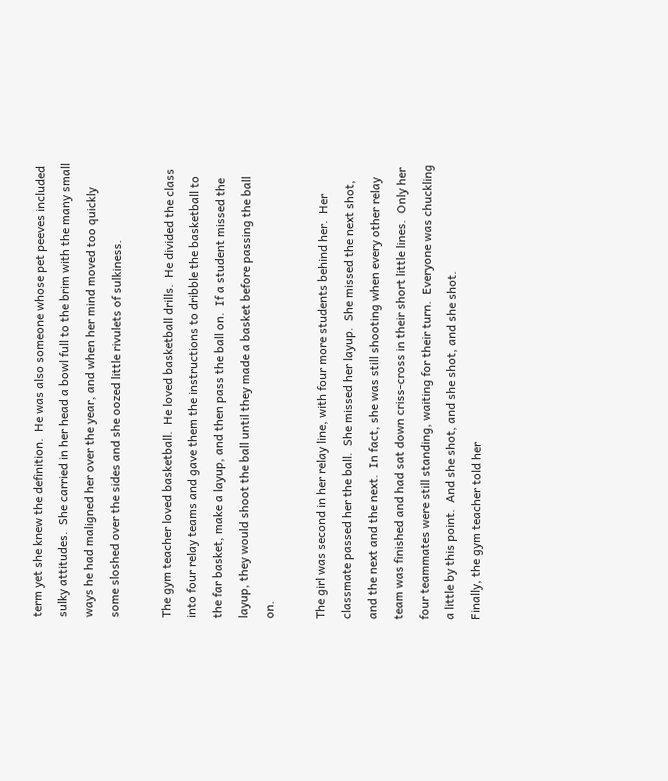term yet she knew the definition.  He was also someone whose pet peeves included sulky attitudes.  She carried in her head a bowl full to the brim with the many small ways he had maligned her over the year, and when her mind moved too quickly some sloshed over the sides and she oozed little rivulets of sulkiness.

The gym teacher loved basketball.  He loved basketball drills.  He divided the class into four relay teams and gave them the instructions to dribble the basketball to the far basket, make a layup, and then pass the ball on.  If a student missed the layup, they would shoot the ball until they made a basket before passing the ball on.

The girl was second in her relay line, with four more students behind her.  Her classmate passed her the ball.  She missed her layup.  She missed the next shot, and the next and the next.  In fact, she was still shooting when every other relay team was finished and had sat down criss-cross in their short little lines.  Only her four teammates were still standing, waiting for their turn.  Everyone was chuckling a little by this point.  And she shot, and she shot, and she shot.
Finally, the gym teacher told her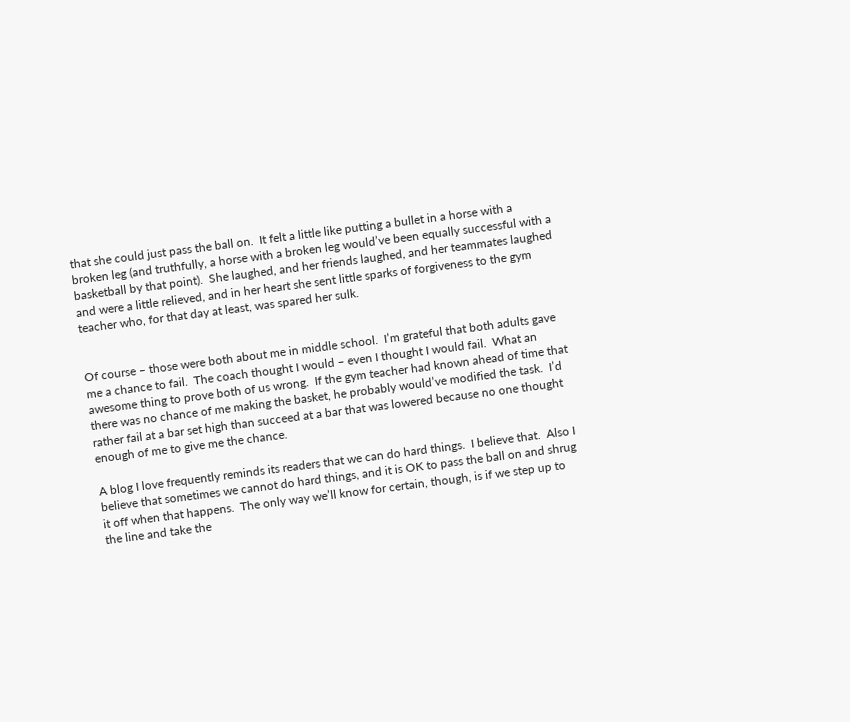that she could just pass the ball on.  It felt a little like putting a bullet in a horse with a broken leg (and truthfully, a horse with a broken leg would’ve been equally successful with a basketball by that point).  She laughed, and her friends laughed, and her teammates laughed and were a little relieved, and in her heart she sent little sparks of forgiveness to the gym teacher who, for that day at least, was spared her sulk.


Of course – those were both about me in middle school.  I’m grateful that both adults gave me a chance to fail.  The coach thought I would – even I thought I would fail.  What an awesome thing to prove both of us wrong.  If the gym teacher had known ahead of time that there was no chance of me making the basket, he probably would’ve modified the task.  I’d rather fail at a bar set high than succeed at a bar that was lowered because no one thought enough of me to give me the chance.

A blog I love frequently reminds its readers that we can do hard things.  I believe that.  Also I believe that sometimes we cannot do hard things, and it is OK to pass the ball on and shrug it off when that happens.  The only way we’ll know for certain, though, is if we step up to the line and take the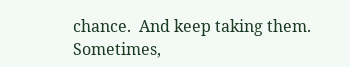chance.  And keep taking them.  Sometimes,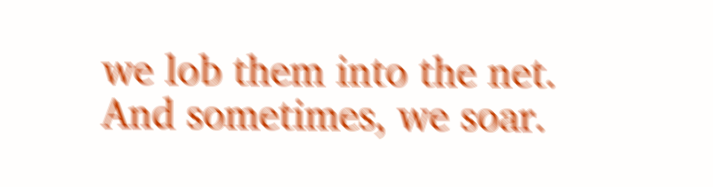we lob them into the net.  And sometimes, we soar.